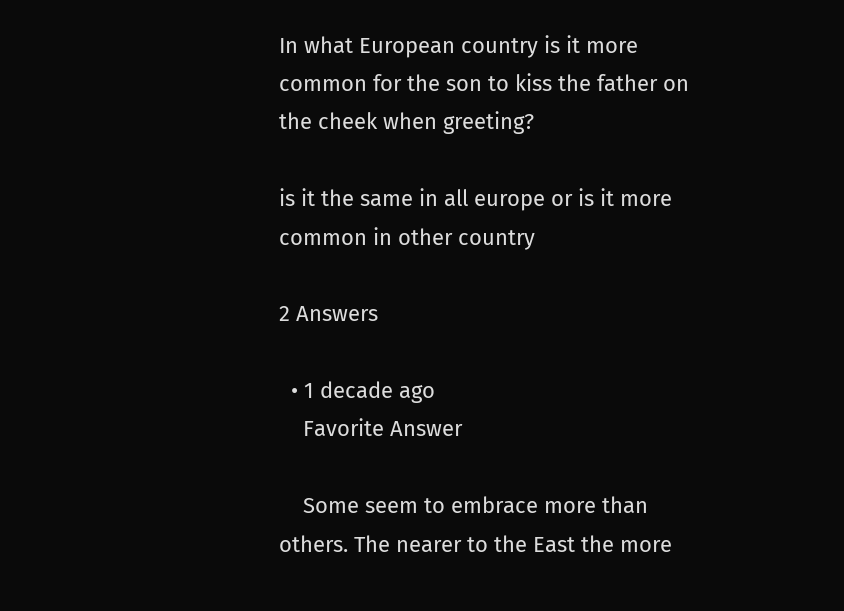In what European country is it more common for the son to kiss the father on the cheek when greeting?

is it the same in all europe or is it more common in other country

2 Answers

  • 1 decade ago
    Favorite Answer

    Some seem to embrace more than others. The nearer to the East the more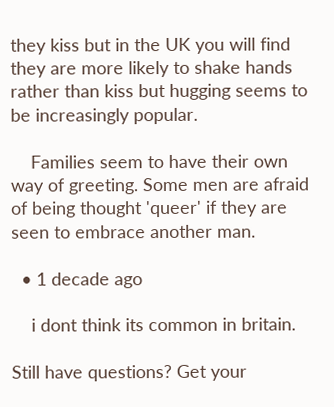they kiss but in the UK you will find they are more likely to shake hands rather than kiss but hugging seems to be increasingly popular.

    Families seem to have their own way of greeting. Some men are afraid of being thought 'queer' if they are seen to embrace another man.

  • 1 decade ago

    i dont think its common in britain.

Still have questions? Get your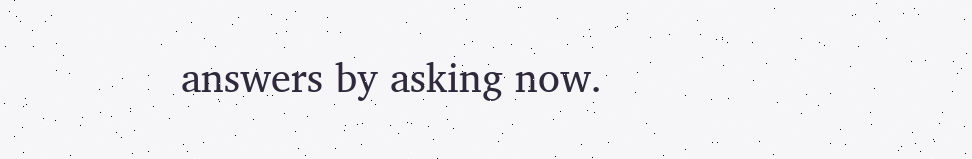answers by asking now.